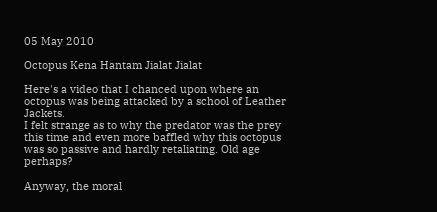05 May 2010

Octopus Kena Hantam Jialat Jialat

Here's a video that I chanced upon where an octopus was being attacked by a school of Leather Jackets.
I felt strange as to why the predator was the prey this time and even more baffled why this octopus was so passive and hardly retaliating. Old age perhaps?

Anyway, the moral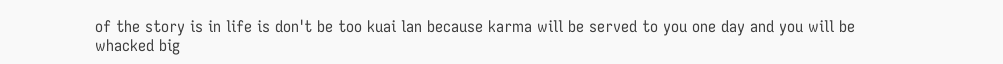of the story is in life is don't be too kuai lan because karma will be served to you one day and you will be whacked big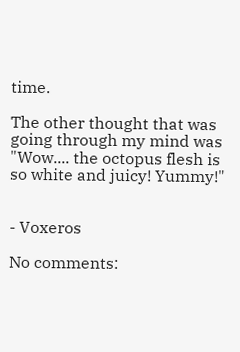time.

The other thought that was going through my mind was "Wow.... the octopus flesh is so white and juicy! Yummy!"


- Voxeros

No comments: